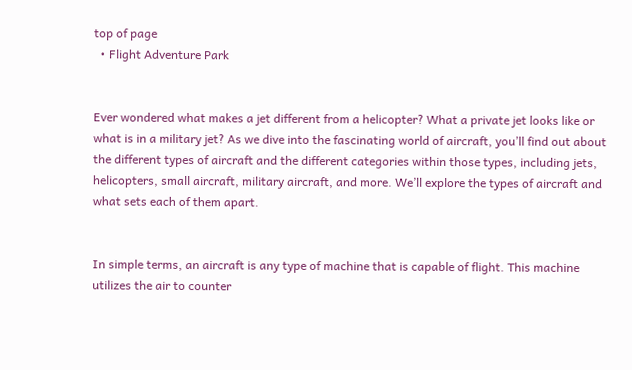top of page
  • Flight Adventure Park


Ever wondered what makes a jet different from a helicopter? What a private jet looks like or what is in a military jet? As we dive into the fascinating world of aircraft, you’ll find out about the different types of aircraft and the different categories within those types, including jets, helicopters, small aircraft, military aircraft, and more. We’ll explore the types of aircraft and what sets each of them apart.


In simple terms, an aircraft is any type of machine that is capable of flight. This machine utilizes the air to counter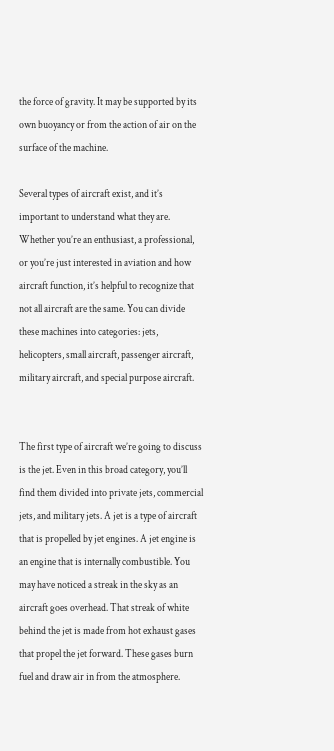the force of gravity. It may be supported by its own buoyancy or from the action of air on the surface of the machine.

Several types of aircraft exist, and it’s important to understand what they are. Whether you’re an enthusiast, a professional, or you’re just interested in aviation and how aircraft function, it’s helpful to recognize that not all aircraft are the same. You can divide these machines into categories: jets, helicopters, small aircraft, passenger aircraft, military aircraft, and special purpose aircraft.


The first type of aircraft we’re going to discuss is the jet. Even in this broad category, you’ll find them divided into private jets, commercial jets, and military jets. A jet is a type of aircraft that is propelled by jet engines. A jet engine is an engine that is internally combustible. You may have noticed a streak in the sky as an aircraft goes overhead. That streak of white behind the jet is made from hot exhaust gases that propel the jet forward. These gases burn fuel and draw air in from the atmosphere.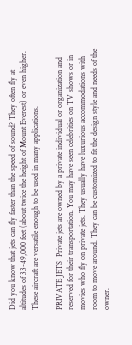Did you know that jets can fly faster than the speed of sound? They often fly at altitudes of 33-49,000 feet (about twice the height of Mount Everest) or even higher. These aircraft are versatile enough to be used in many applications.

PRIVATE JETS  Private jets are owned by a private individual or organization and reserved for their transportation. You may have seen celebrities on TV shows or in movies who fly on private jets. They usually have luxurious accommodations with room to move around. They can be customized to fit the design style and needs of the owner.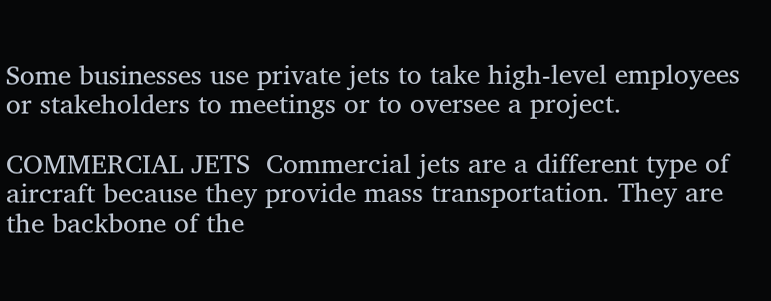Some businesses use private jets to take high-level employees or stakeholders to meetings or to oversee a project.

COMMERCIAL JETS  Commercial jets are a different type of aircraft because they provide mass transportation. They are the backbone of the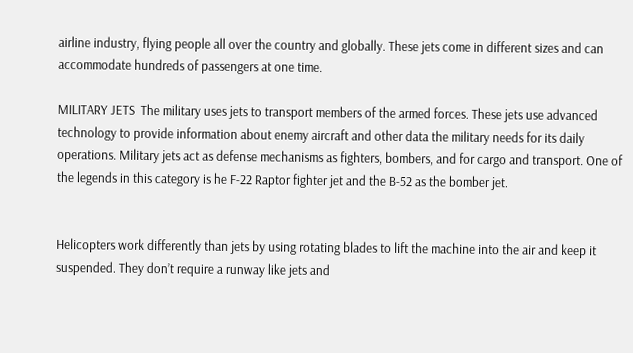airline industry, flying people all over the country and globally. These jets come in different sizes and can accommodate hundreds of passengers at one time.

MILITARY JETS  The military uses jets to transport members of the armed forces. These jets use advanced technology to provide information about enemy aircraft and other data the military needs for its daily operations. Military jets act as defense mechanisms as fighters, bombers, and for cargo and transport. One of the legends in this category is he F-22 Raptor fighter jet and the B-52 as the bomber jet.


Helicopters work differently than jets by using rotating blades to lift the machine into the air and keep it suspended. They don’t require a runway like jets and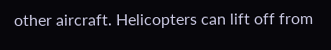other aircraft. Helicopters can lift off from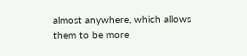almost anywhere, which allows them to be more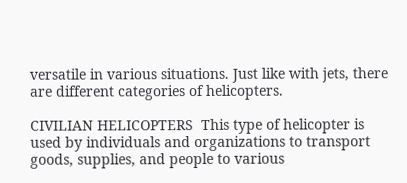versatile in various situations. Just like with jets, there are different categories of helicopters.

CIVILIAN HELICOPTERS  This type of helicopter is used by individuals and organizations to transport goods, supplies, and people to various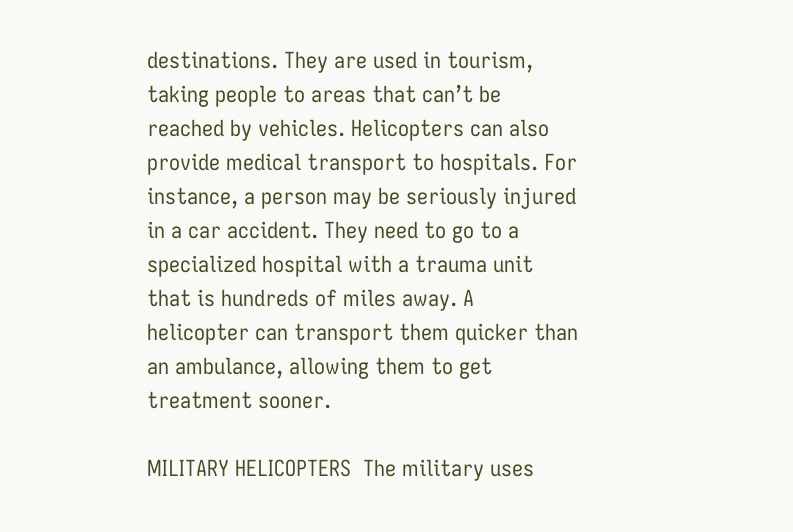destinations. They are used in tourism, taking people to areas that can’t be reached by vehicles. Helicopters can also provide medical transport to hospitals. For instance, a person may be seriously injured in a car accident. They need to go to a specialized hospital with a trauma unit that is hundreds of miles away. A helicopter can transport them quicker than an ambulance, allowing them to get treatment sooner.

MILITARY HELICOPTERS  The military uses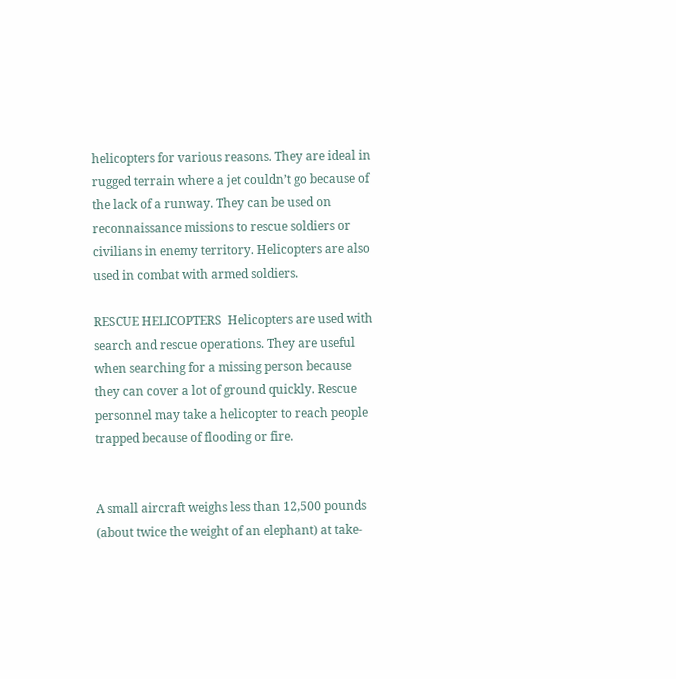helicopters for various reasons. They are ideal in rugged terrain where a jet couldn’t go because of the lack of a runway. They can be used on reconnaissance missions to rescue soldiers or civilians in enemy territory. Helicopters are also used in combat with armed soldiers.

RESCUE HELICOPTERS  Helicopters are used with search and rescue operations. They are useful when searching for a missing person because they can cover a lot of ground quickly. Rescue personnel may take a helicopter to reach people trapped because of flooding or fire.


A small aircraft weighs less than 12,500 pounds (about twice the weight of an elephant) at take-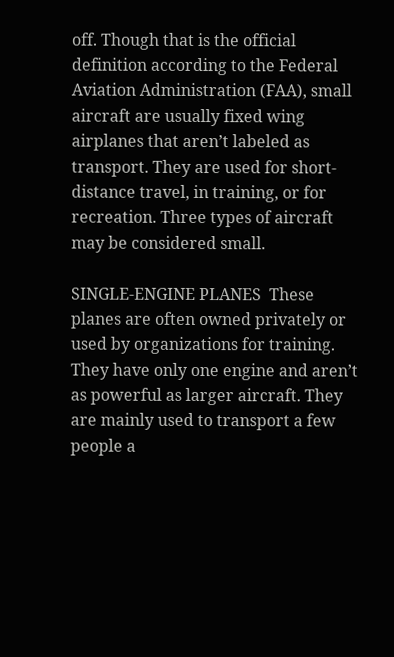off. Though that is the official definition according to the Federal Aviation Administration (FAA), small aircraft are usually fixed wing airplanes that aren’t labeled as transport. They are used for short-distance travel, in training, or for recreation. Three types of aircraft may be considered small.

SINGLE-ENGINE PLANES  These planes are often owned privately or used by organizations for training. They have only one engine and aren’t as powerful as larger aircraft. They are mainly used to transport a few people a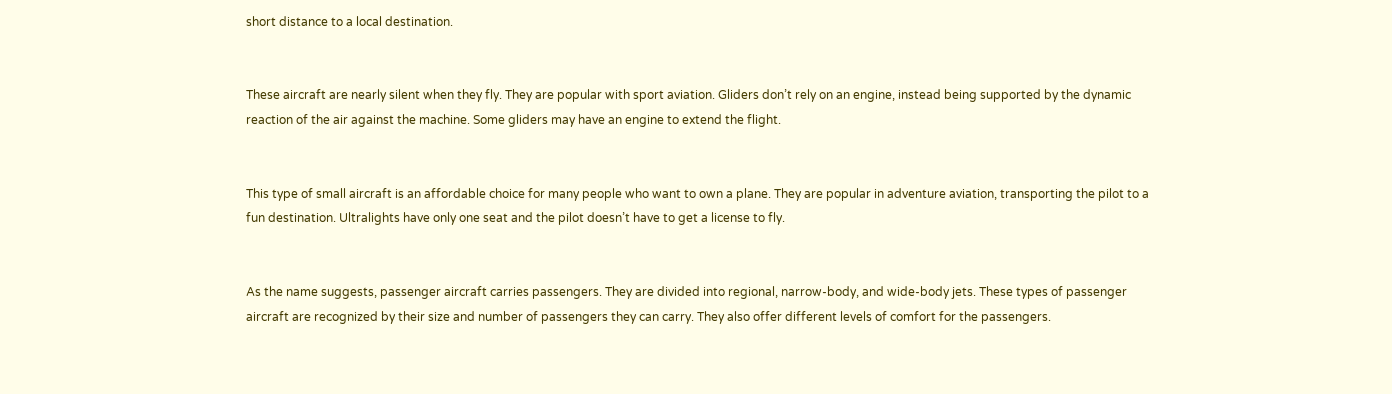short distance to a local destination.


These aircraft are nearly silent when they fly. They are popular with sport aviation. Gliders don’t rely on an engine, instead being supported by the dynamic reaction of the air against the machine. Some gliders may have an engine to extend the flight.


This type of small aircraft is an affordable choice for many people who want to own a plane. They are popular in adventure aviation, transporting the pilot to a fun destination. Ultralights have only one seat and the pilot doesn’t have to get a license to fly.


As the name suggests, passenger aircraft carries passengers. They are divided into regional, narrow-body, and wide-body jets. These types of passenger aircraft are recognized by their size and number of passengers they can carry. They also offer different levels of comfort for the passengers.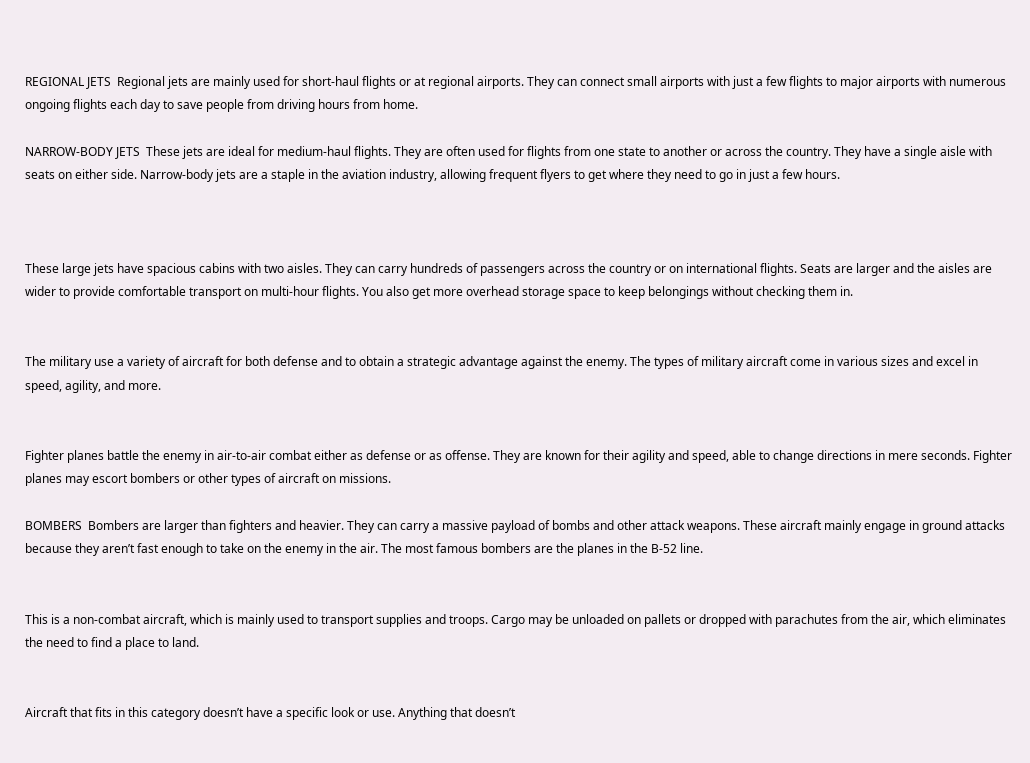REGIONAL JETS  Regional jets are mainly used for short-haul flights or at regional airports. They can connect small airports with just a few flights to major airports with numerous ongoing flights each day to save people from driving hours from home.

NARROW-BODY JETS  These jets are ideal for medium-haul flights. They are often used for flights from one state to another or across the country. They have a single aisle with seats on either side. Narrow-body jets are a staple in the aviation industry, allowing frequent flyers to get where they need to go in just a few hours.



These large jets have spacious cabins with two aisles. They can carry hundreds of passengers across the country or on international flights. Seats are larger and the aisles are wider to provide comfortable transport on multi-hour flights. You also get more overhead storage space to keep belongings without checking them in.


The military use a variety of aircraft for both defense and to obtain a strategic advantage against the enemy. The types of military aircraft come in various sizes and excel in speed, agility, and more.


Fighter planes battle the enemy in air-to-air combat either as defense or as offense. They are known for their agility and speed, able to change directions in mere seconds. Fighter planes may escort bombers or other types of aircraft on missions.

BOMBERS  Bombers are larger than fighters and heavier. They can carry a massive payload of bombs and other attack weapons. These aircraft mainly engage in ground attacks because they aren’t fast enough to take on the enemy in the air. The most famous bombers are the planes in the B-52 line.


This is a non-combat aircraft, which is mainly used to transport supplies and troops. Cargo may be unloaded on pallets or dropped with parachutes from the air, which eliminates the need to find a place to land.


Aircraft that fits in this category doesn’t have a specific look or use. Anything that doesn’t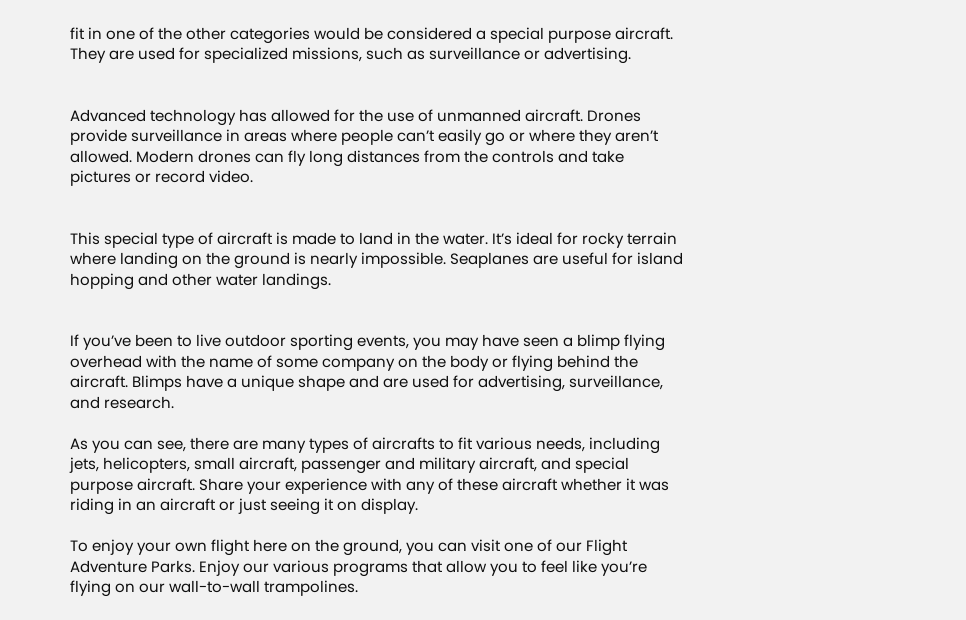fit in one of the other categories would be considered a special purpose aircraft. They are used for specialized missions, such as surveillance or advertising.


Advanced technology has allowed for the use of unmanned aircraft. Drones provide surveillance in areas where people can’t easily go or where they aren’t allowed. Modern drones can fly long distances from the controls and take pictures or record video.


This special type of aircraft is made to land in the water. It’s ideal for rocky terrain where landing on the ground is nearly impossible. Seaplanes are useful for island hopping and other water landings.


If you’ve been to live outdoor sporting events, you may have seen a blimp flying overhead with the name of some company on the body or flying behind the aircraft. Blimps have a unique shape and are used for advertising, surveillance, and research.

As you can see, there are many types of aircrafts to fit various needs, including jets, helicopters, small aircraft, passenger and military aircraft, and special purpose aircraft. Share your experience with any of these aircraft whether it was riding in an aircraft or just seeing it on display.

To enjoy your own flight here on the ground, you can visit one of our Flight Adventure Parks. Enjoy our various programs that allow you to feel like you’re flying on our wall-to-wall trampolines.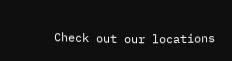Check out our locations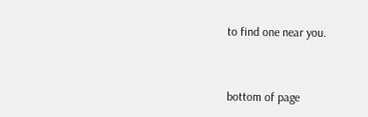to find one near you.



bottom of page